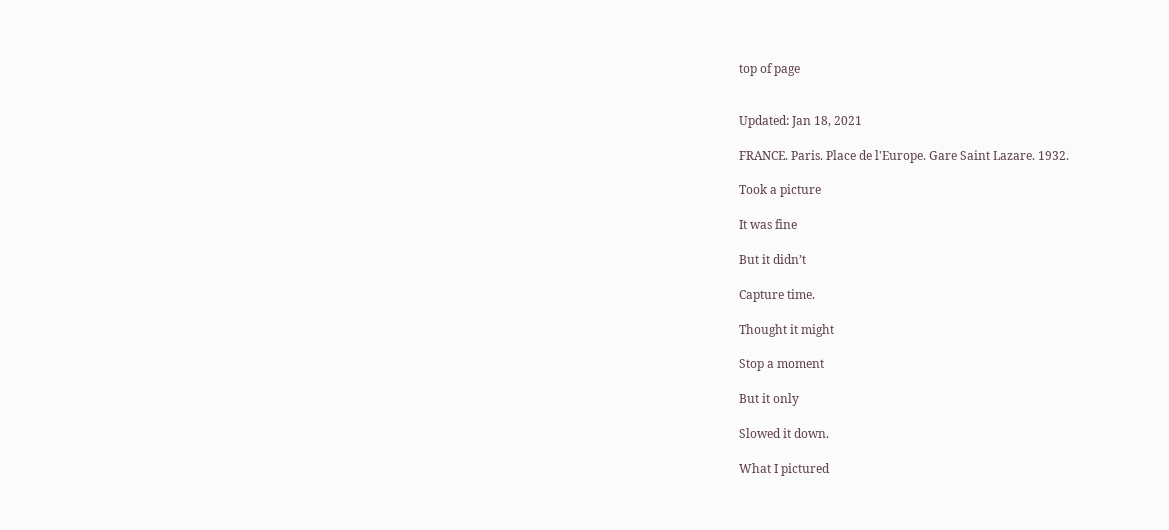top of page


Updated: Jan 18, 2021

FRANCE. Paris. Place de l'Europe. Gare Saint Lazare. 1932.

Took a picture

It was fine

But it didn’t

Capture time.

Thought it might

Stop a moment

But it only

Slowed it down.

What I pictured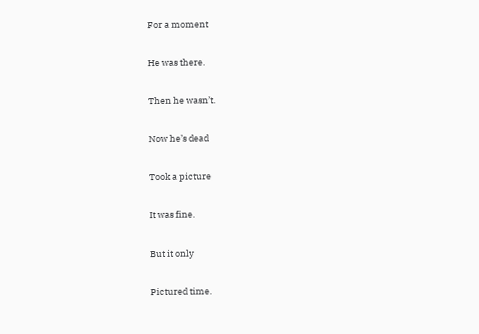For a moment

He was there.

Then he wasn’t.

Now he’s dead

Took a picture

It was fine.

But it only

Pictured time.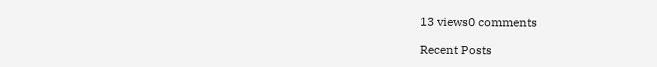13 views0 comments

Recent Posts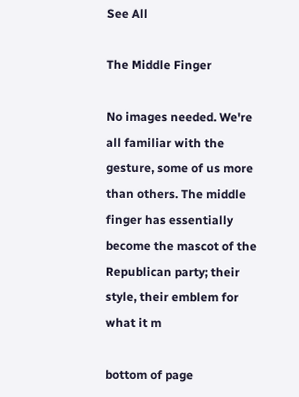See All

The Middle Finger

No images needed. We're all familiar with the gesture, some of us more than others. The middle finger has essentially become the mascot of the Republican party; their style, their emblem for what it m

bottom of page